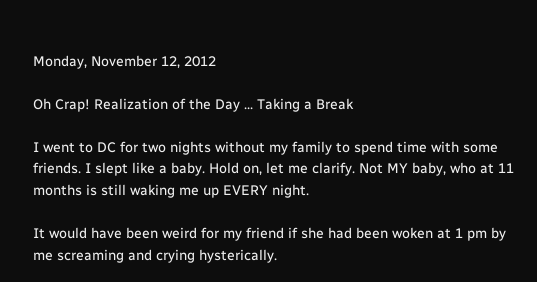Monday, November 12, 2012

Oh Crap! Realization of the Day ... Taking a Break

I went to DC for two nights without my family to spend time with some friends. I slept like a baby. Hold on, let me clarify. Not MY baby, who at 11 months is still waking me up EVERY night.

It would have been weird for my friend if she had been woken at 1 pm by me screaming and crying hysterically.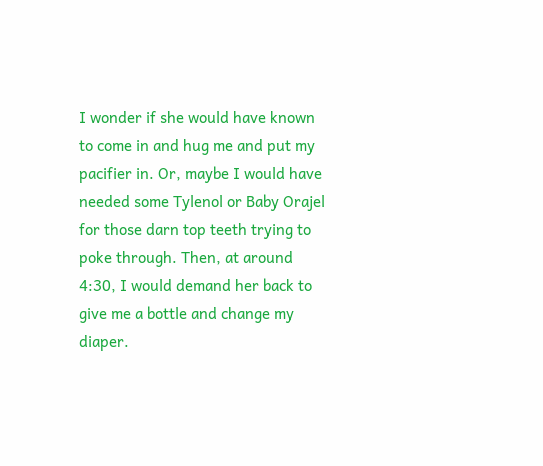I wonder if she would have known to come in and hug me and put my pacifier in. Or, maybe I would have needed some Tylenol or Baby Orajel for those darn top teeth trying to poke through. Then, at around 4:30, I would demand her back to give me a bottle and change my diaper.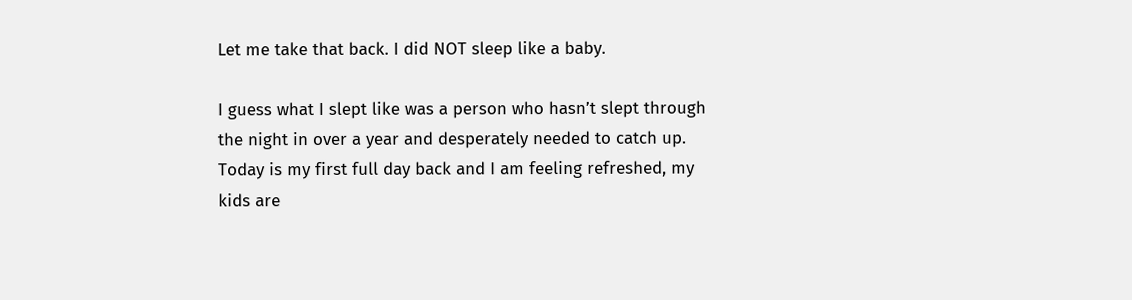Let me take that back. I did NOT sleep like a baby.

I guess what I slept like was a person who hasn’t slept through the night in over a year and desperately needed to catch up. Today is my first full day back and I am feeling refreshed, my kids are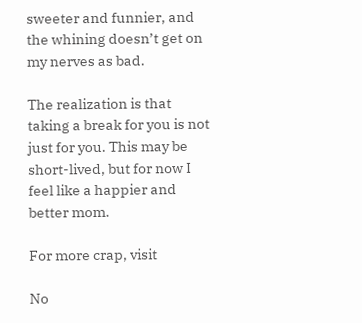sweeter and funnier, and the whining doesn’t get on my nerves as bad.

The realization is that taking a break for you is not just for you. This may be short-lived, but for now I feel like a happier and better mom.

For more crap, visit

No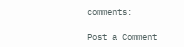comments:

Post a Comment